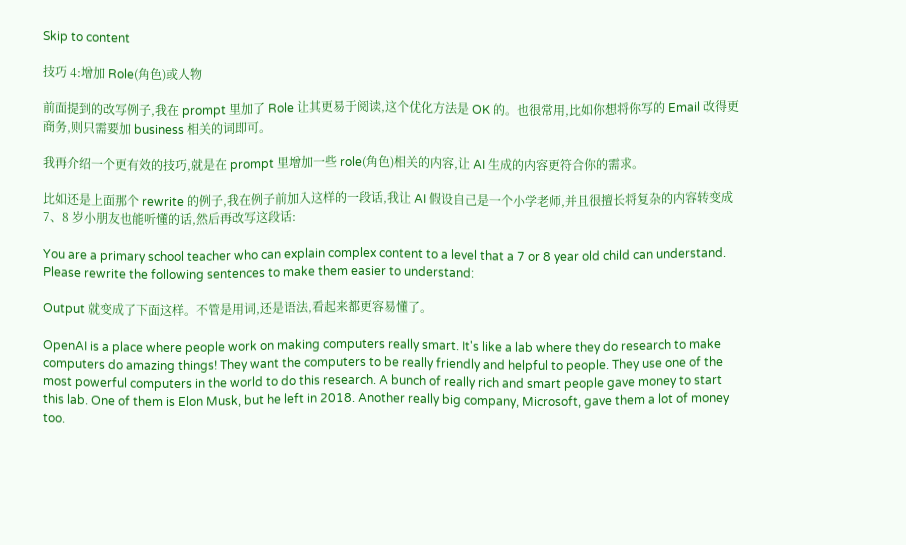Skip to content

技巧 4:增加 Role(角色)或人物

前面提到的改写例子,我在 prompt 里加了 Role 让其更易于阅读,这个优化方法是 OK 的。也很常用,比如你想将你写的 Email 改得更商务,则只需要加 business 相关的词即可。

我再介绍一个更有效的技巧,就是在 prompt 里增加一些 role(角色)相关的内容,让 AI 生成的内容更符合你的需求。

比如还是上面那个 rewrite 的例子,我在例子前加入这样的一段话,我让 AI 假设自己是一个小学老师,并且很擅长将复杂的内容转变成 7、8 岁小朋友也能听懂的话,然后再改写这段话:

You are a primary school teacher who can explain complex content to a level that a 7 or 8 year old child can understand. Please rewrite the following sentences to make them easier to understand:

Output 就变成了下面这样。不管是用词,还是语法,看起来都更容易懂了。

OpenAI is a place where people work on making computers really smart. It's like a lab where they do research to make computers do amazing things! They want the computers to be really friendly and helpful to people. They use one of the most powerful computers in the world to do this research. A bunch of really rich and smart people gave money to start this lab. One of them is Elon Musk, but he left in 2018. Another really big company, Microsoft, gave them a lot of money too.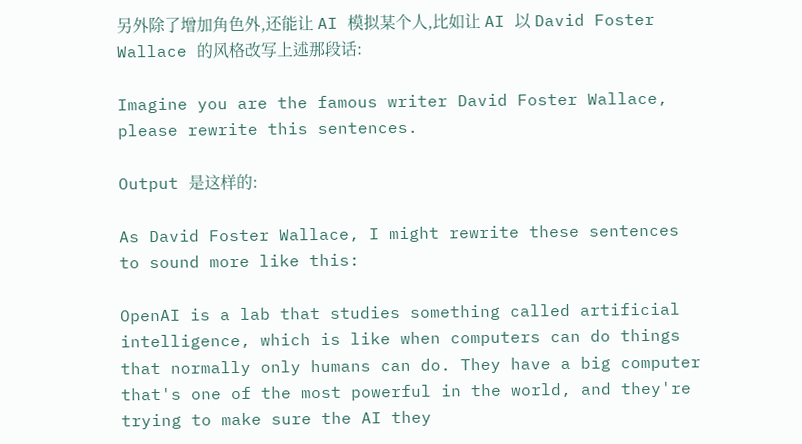另外除了增加角色外,还能让 AI 模拟某个人,比如让 AI 以 David Foster Wallace 的风格改写上述那段话:

Imagine you are the famous writer David Foster Wallace, please rewrite this sentences.

Output 是这样的:

As David Foster Wallace, I might rewrite these sentences to sound more like this:

OpenAI is a lab that studies something called artificial intelligence, which is like when computers can do things that normally only humans can do. They have a big computer that's one of the most powerful in the world, and they're trying to make sure the AI they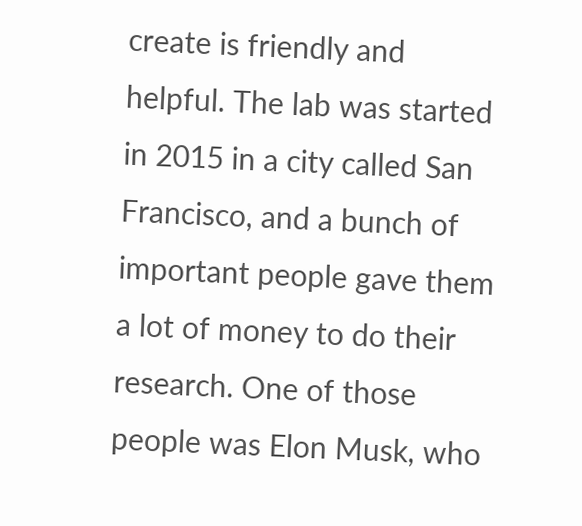create is friendly and helpful. The lab was started in 2015 in a city called San Francisco, and a bunch of important people gave them a lot of money to do their research. One of those people was Elon Musk, who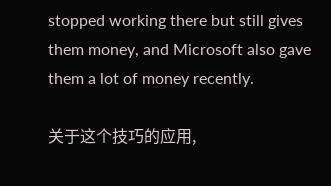stopped working there but still gives them money, and Microsoft also gave them a lot of money recently.

关于这个技巧的应用,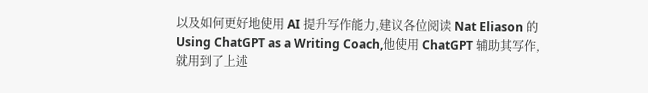以及如何更好地使用 AI 提升写作能力,建议各位阅读 Nat Eliason 的 Using ChatGPT as a Writing Coach,他使用 ChatGPT 辅助其写作,就用到了上述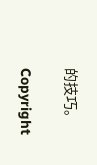的技巧。

Copyright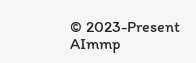© 2023-Present AImmp